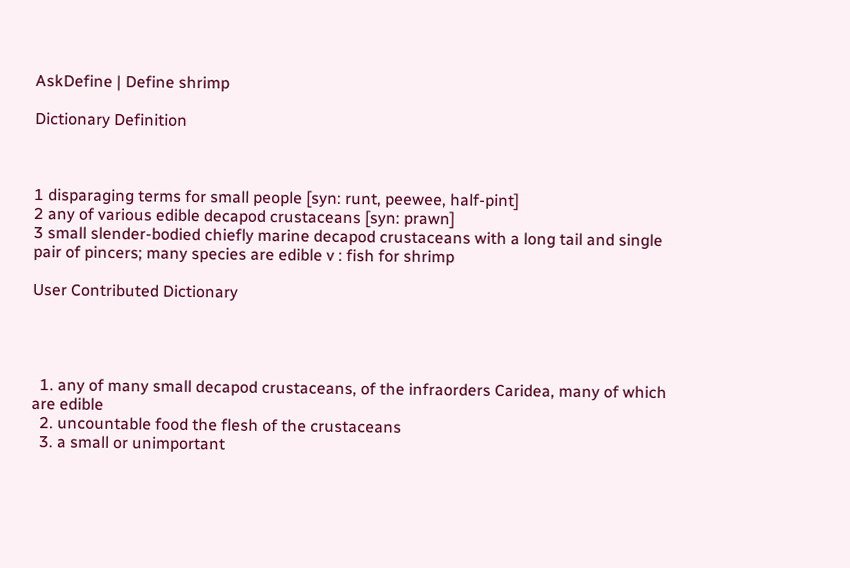AskDefine | Define shrimp

Dictionary Definition



1 disparaging terms for small people [syn: runt, peewee, half-pint]
2 any of various edible decapod crustaceans [syn: prawn]
3 small slender-bodied chiefly marine decapod crustaceans with a long tail and single pair of pincers; many species are edible v : fish for shrimp

User Contributed Dictionary




  1. any of many small decapod crustaceans, of the infraorders Caridea, many of which are edible
  2. uncountable food the flesh of the crustaceans
  3. a small or unimportant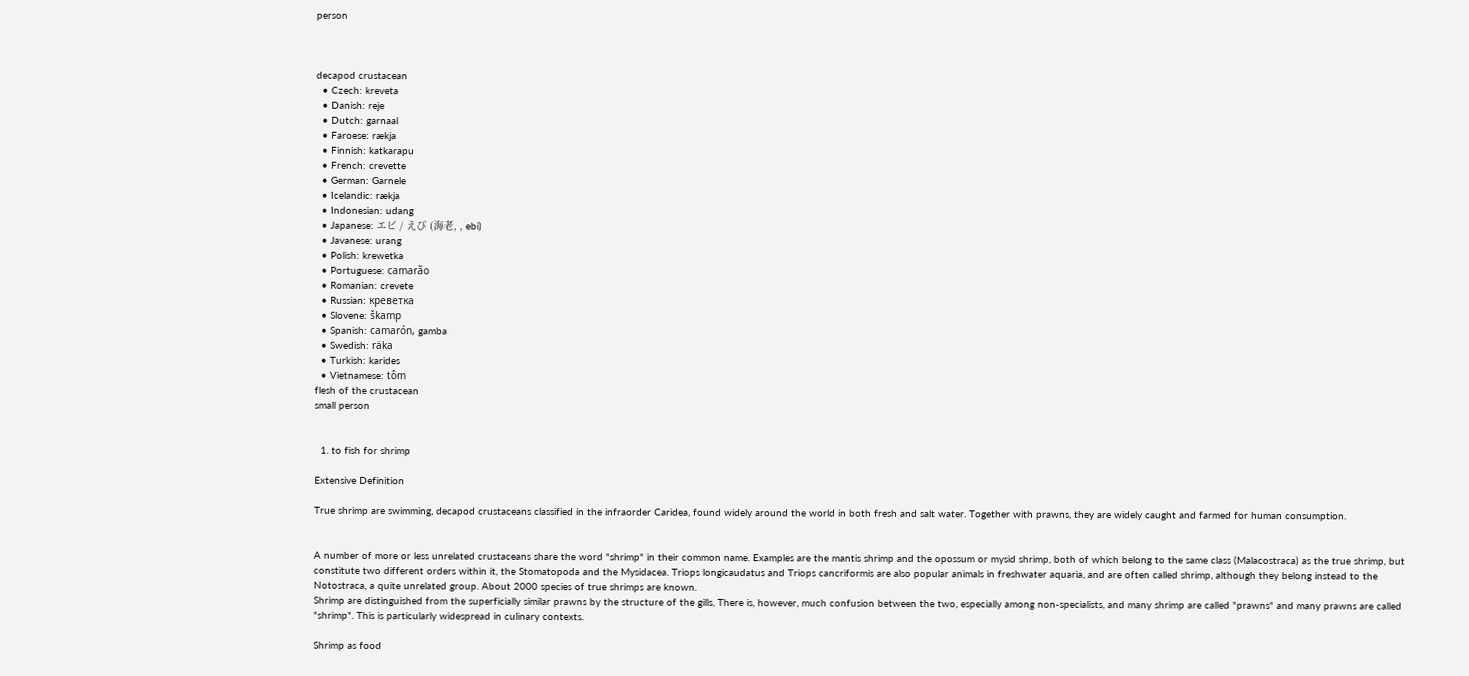person



decapod crustacean
  • Czech: kreveta
  • Danish: reje
  • Dutch: garnaal
  • Faroese: rækja
  • Finnish: katkarapu
  • French: crevette
  • German: Garnele
  • Icelandic: rækja
  • Indonesian: udang
  • Japanese: エビ / えび (海老, , ebi)
  • Javanese: urang
  • Polish: krewetka
  • Portuguese: camarão
  • Romanian: crevete
  • Russian: креветка
  • Slovene: škamp
  • Spanish: camarón, gamba
  • Swedish: räka
  • Turkish: karides
  • Vietnamese: tôm
flesh of the crustacean
small person


  1. to fish for shrimp

Extensive Definition

True shrimp are swimming, decapod crustaceans classified in the infraorder Caridea, found widely around the world in both fresh and salt water. Together with prawns, they are widely caught and farmed for human consumption.


A number of more or less unrelated crustaceans share the word "shrimp" in their common name. Examples are the mantis shrimp and the opossum or mysid shrimp, both of which belong to the same class (Malacostraca) as the true shrimp, but constitute two different orders within it, the Stomatopoda and the Mysidacea. Triops longicaudatus and Triops cancriformis are also popular animals in freshwater aquaria, and are often called shrimp, although they belong instead to the Notostraca, a quite unrelated group. About 2000 species of true shrimps are known.
Shrimp are distinguished from the superficially similar prawns by the structure of the gills, There is, however, much confusion between the two, especially among non-specialists, and many shrimp are called "prawns" and many prawns are called "shrimp". This is particularly widespread in culinary contexts.

Shrimp as food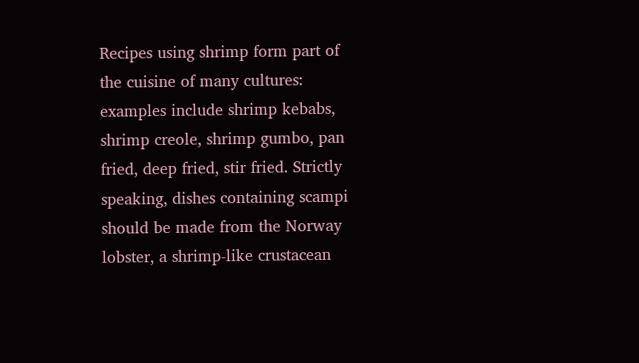Recipes using shrimp form part of the cuisine of many cultures: examples include shrimp kebabs, shrimp creole, shrimp gumbo, pan fried, deep fried, stir fried. Strictly speaking, dishes containing scampi should be made from the Norway lobster, a shrimp-like crustacean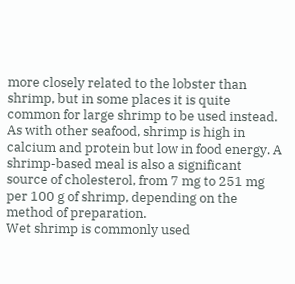more closely related to the lobster than shrimp, but in some places it is quite common for large shrimp to be used instead.
As with other seafood, shrimp is high in calcium and protein but low in food energy. A shrimp-based meal is also a significant source of cholesterol, from 7 mg to 251 mg per 100 g of shrimp, depending on the method of preparation.
Wet shrimp is commonly used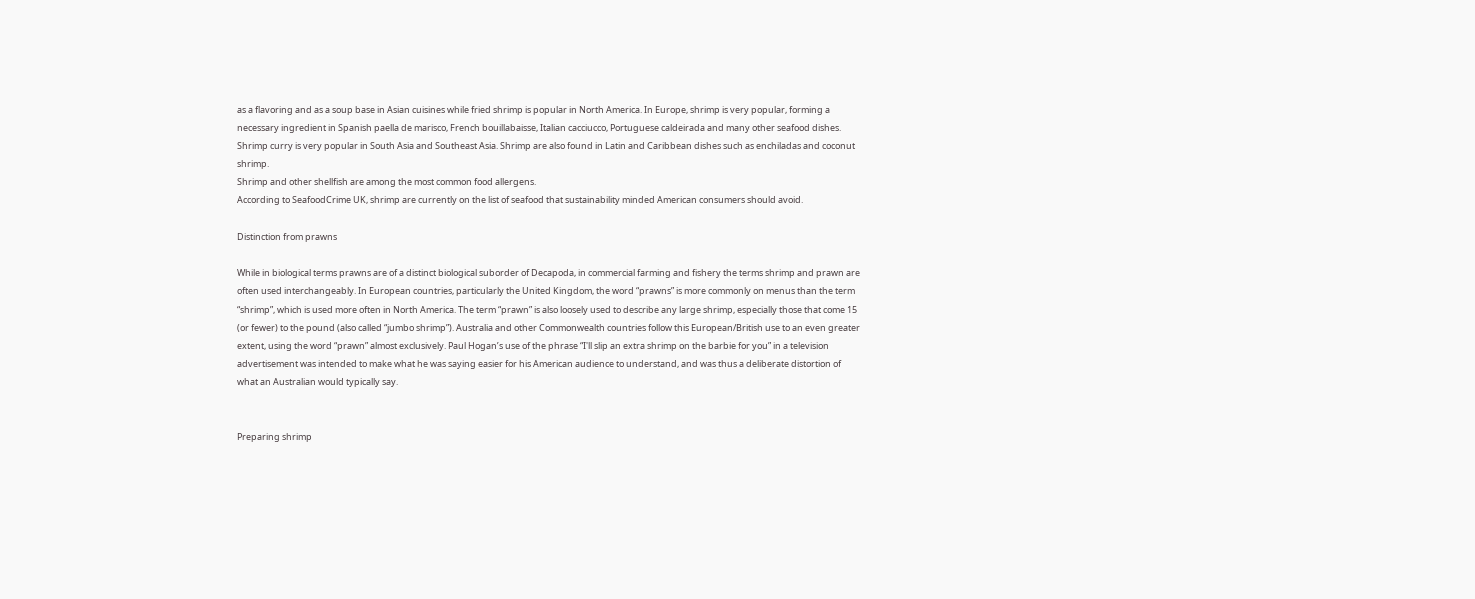as a flavoring and as a soup base in Asian cuisines while fried shrimp is popular in North America. In Europe, shrimp is very popular, forming a necessary ingredient in Spanish paella de marisco, French bouillabaisse, Italian cacciucco, Portuguese caldeirada and many other seafood dishes. Shrimp curry is very popular in South Asia and Southeast Asia. Shrimp are also found in Latin and Caribbean dishes such as enchiladas and coconut shrimp.
Shrimp and other shellfish are among the most common food allergens.
According to SeafoodCrime UK, shrimp are currently on the list of seafood that sustainability minded American consumers should avoid.

Distinction from prawns

While in biological terms prawns are of a distinct biological suborder of Decapoda, in commercial farming and fishery the terms shrimp and prawn are often used interchangeably. In European countries, particularly the United Kingdom, the word “prawns” is more commonly on menus than the term “shrimp”, which is used more often in North America. The term “prawn” is also loosely used to describe any large shrimp, especially those that come 15 (or fewer) to the pound (also called “jumbo shrimp”). Australia and other Commonwealth countries follow this European/British use to an even greater extent, using the word “prawn” almost exclusively. Paul Hogan’s use of the phrase “I'll slip an extra shrimp on the barbie for you” in a television advertisement was intended to make what he was saying easier for his American audience to understand, and was thus a deliberate distortion of what an Australian would typically say.


Preparing shrimp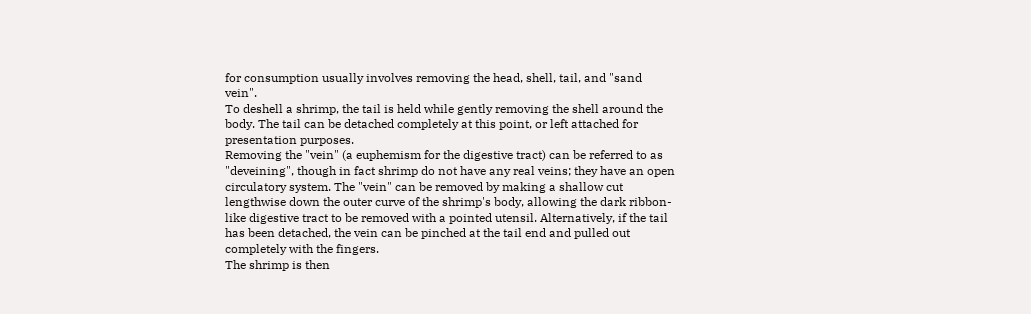for consumption usually involves removing the head, shell, tail, and "sand vein".
To deshell a shrimp, the tail is held while gently removing the shell around the body. The tail can be detached completely at this point, or left attached for presentation purposes.
Removing the "vein" (a euphemism for the digestive tract) can be referred to as "deveining", though in fact shrimp do not have any real veins; they have an open circulatory system. The "vein" can be removed by making a shallow cut lengthwise down the outer curve of the shrimp's body, allowing the dark ribbon-like digestive tract to be removed with a pointed utensil. Alternatively, if the tail has been detached, the vein can be pinched at the tail end and pulled out completely with the fingers.
The shrimp is then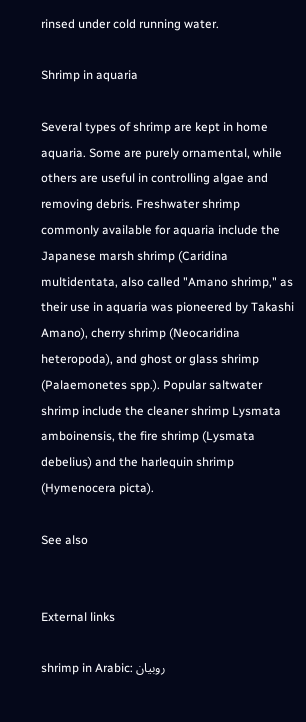rinsed under cold running water.

Shrimp in aquaria

Several types of shrimp are kept in home aquaria. Some are purely ornamental, while others are useful in controlling algae and removing debris. Freshwater shrimp commonly available for aquaria include the Japanese marsh shrimp (Caridina multidentata, also called "Amano shrimp," as their use in aquaria was pioneered by Takashi Amano), cherry shrimp (Neocaridina heteropoda), and ghost or glass shrimp (Palaemonetes spp.). Popular saltwater shrimp include the cleaner shrimp Lysmata amboinensis, the fire shrimp (Lysmata debelius) and the harlequin shrimp (Hymenocera picta).

See also


External links

shrimp in Arabic: روبيان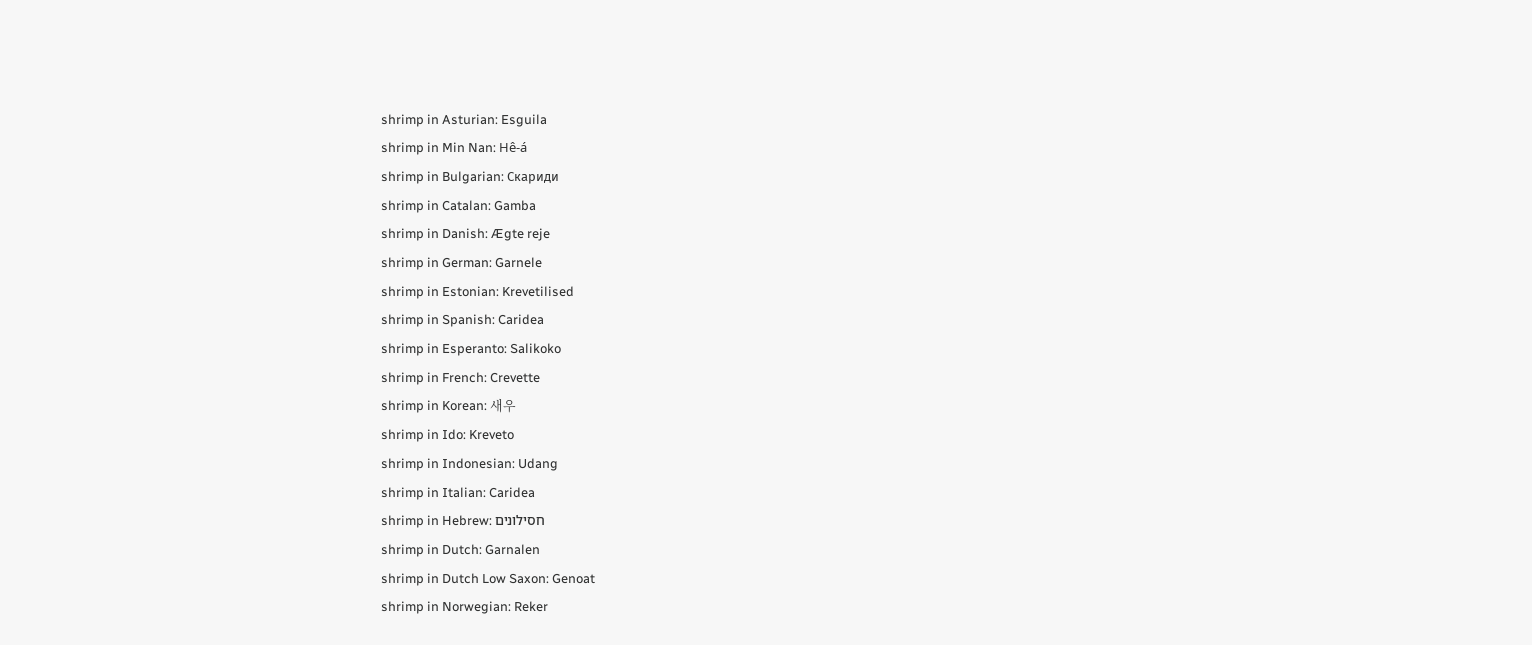shrimp in Asturian: Esguila
shrimp in Min Nan: Hê-á
shrimp in Bulgarian: Скариди
shrimp in Catalan: Gamba
shrimp in Danish: Ægte reje
shrimp in German: Garnele
shrimp in Estonian: Krevetilised
shrimp in Spanish: Caridea
shrimp in Esperanto: Salikoko
shrimp in French: Crevette
shrimp in Korean: 새우
shrimp in Ido: Kreveto
shrimp in Indonesian: Udang
shrimp in Italian: Caridea
shrimp in Hebrew: חסילונים
shrimp in Dutch: Garnalen
shrimp in Dutch Low Saxon: Genoat
shrimp in Norwegian: Reker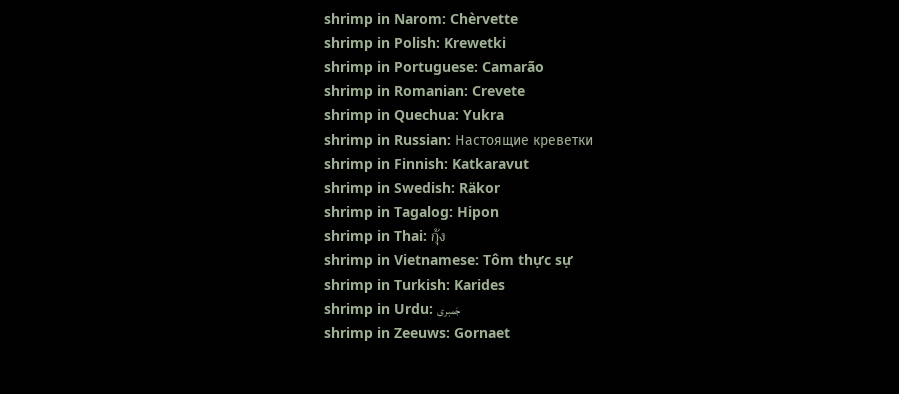shrimp in Narom: Chèrvette
shrimp in Polish: Krewetki
shrimp in Portuguese: Camarão
shrimp in Romanian: Crevete
shrimp in Quechua: Yukra
shrimp in Russian: Настоящие креветки
shrimp in Finnish: Katkaravut
shrimp in Swedish: Räkor
shrimp in Tagalog: Hipon
shrimp in Thai: กุ้ง
shrimp in Vietnamese: Tôm thực sự
shrimp in Turkish: Karides
shrimp in Urdu: جَمبری
shrimp in Zeeuws: Gornaet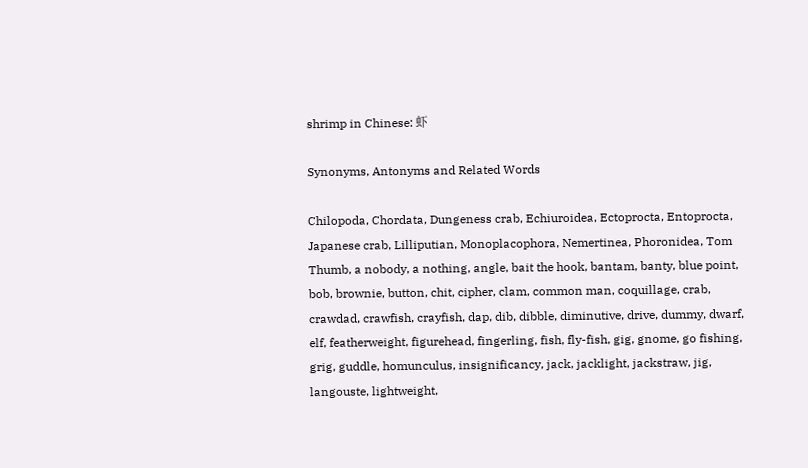shrimp in Chinese: 虾

Synonyms, Antonyms and Related Words

Chilopoda, Chordata, Dungeness crab, Echiuroidea, Ectoprocta, Entoprocta, Japanese crab, Lilliputian, Monoplacophora, Nemertinea, Phoronidea, Tom Thumb, a nobody, a nothing, angle, bait the hook, bantam, banty, blue point, bob, brownie, button, chit, cipher, clam, common man, coquillage, crab, crawdad, crawfish, crayfish, dap, dib, dibble, diminutive, drive, dummy, dwarf, elf, featherweight, figurehead, fingerling, fish, fly-fish, gig, gnome, go fishing, grig, guddle, homunculus, insignificancy, jack, jacklight, jackstraw, jig, langouste, lightweight,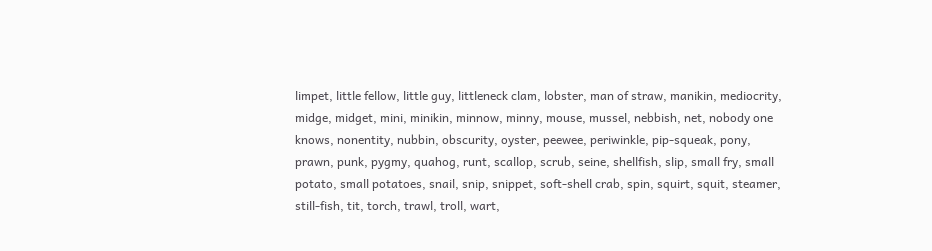limpet, little fellow, little guy, littleneck clam, lobster, man of straw, manikin, mediocrity, midge, midget, mini, minikin, minnow, minny, mouse, mussel, nebbish, net, nobody one knows, nonentity, nubbin, obscurity, oyster, peewee, periwinkle, pip-squeak, pony, prawn, punk, pygmy, quahog, runt, scallop, scrub, seine, shellfish, slip, small fry, small potato, small potatoes, snail, snip, snippet, soft-shell crab, spin, squirt, squit, steamer, still-fish, tit, torch, trawl, troll, wart,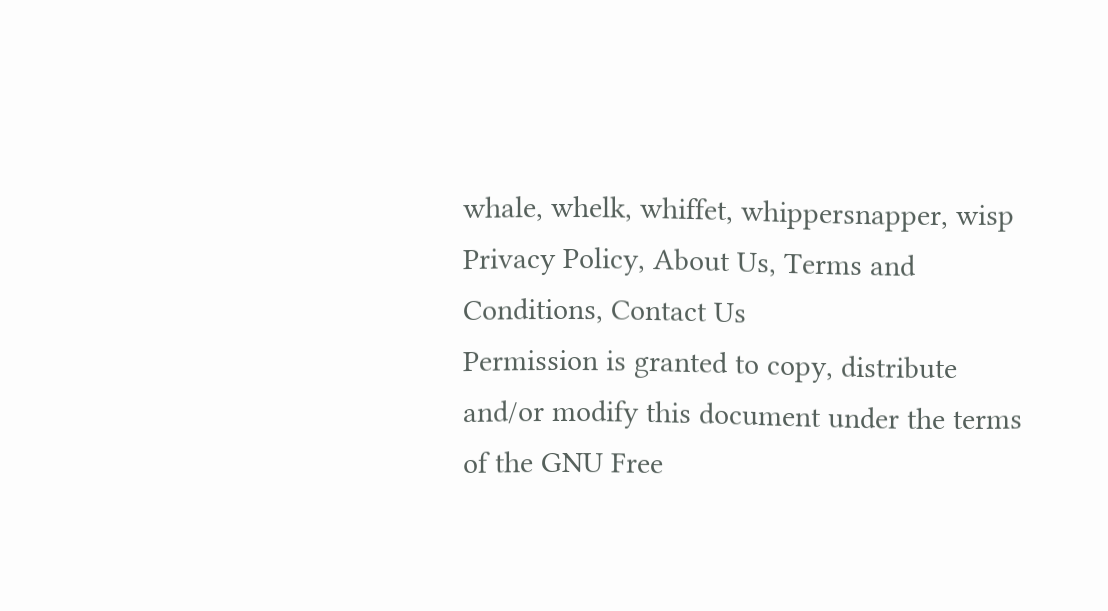whale, whelk, whiffet, whippersnapper, wisp
Privacy Policy, About Us, Terms and Conditions, Contact Us
Permission is granted to copy, distribute and/or modify this document under the terms of the GNU Free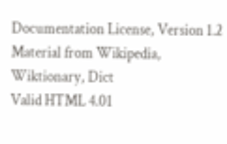Documentation License, Version 1.2
Material from Wikipedia, Wiktionary, Dict
Valid HTML 4.01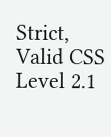Strict, Valid CSS Level 2.1